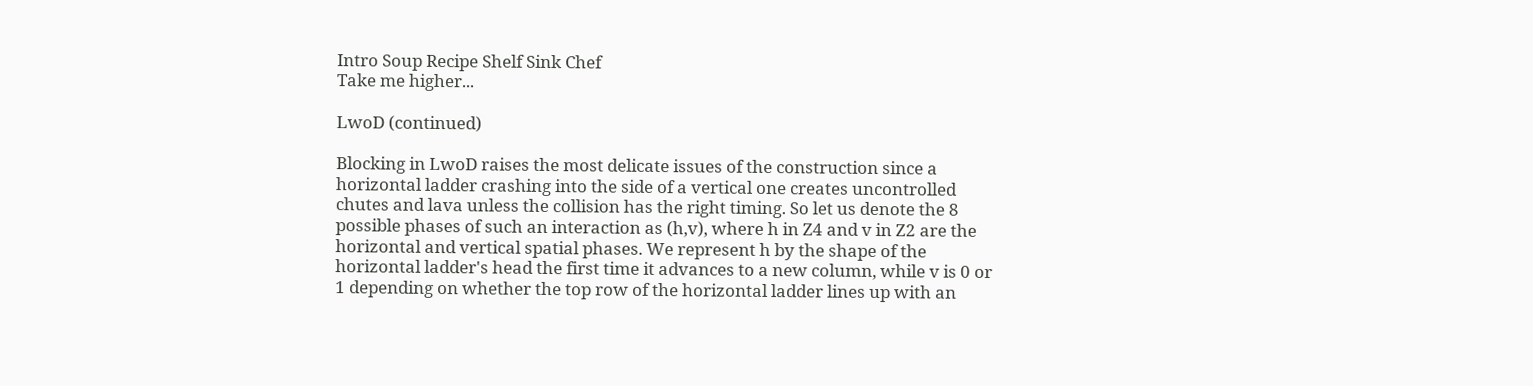Intro Soup Recipe Shelf Sink Chef
Take me higher...

LwoD (continued)

Blocking in LwoD raises the most delicate issues of the construction since a horizontal ladder crashing into the side of a vertical one creates uncontrolled chutes and lava unless the collision has the right timing. So let us denote the 8 possible phases of such an interaction as (h,v), where h in Z4 and v in Z2 are the horizontal and vertical spatial phases. We represent h by the shape of the horizontal ladder's head the first time it advances to a new column, while v is 0 or 1 depending on whether the top row of the horizontal ladder lines up with an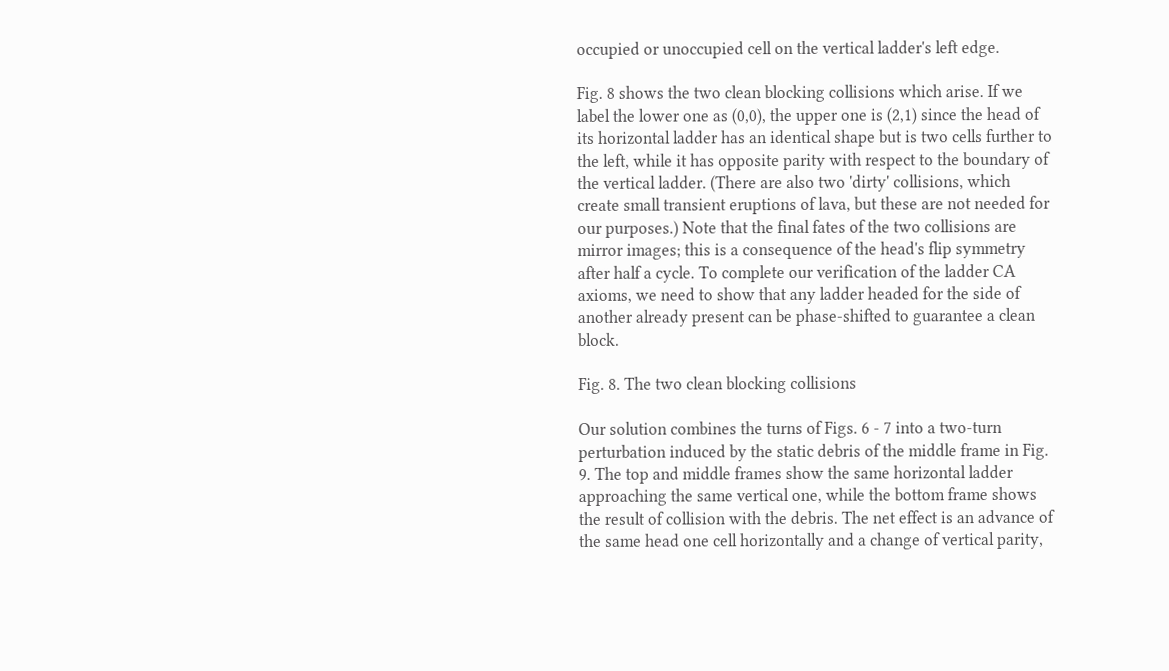occupied or unoccupied cell on the vertical ladder's left edge.

Fig. 8 shows the two clean blocking collisions which arise. If we label the lower one as (0,0), the upper one is (2,1) since the head of its horizontal ladder has an identical shape but is two cells further to the left, while it has opposite parity with respect to the boundary of the vertical ladder. (There are also two 'dirty' collisions, which create small transient eruptions of lava, but these are not needed for our purposes.) Note that the final fates of the two collisions are mirror images; this is a consequence of the head's flip symmetry after half a cycle. To complete our verification of the ladder CA axioms, we need to show that any ladder headed for the side of another already present can be phase-shifted to guarantee a clean block.

Fig. 8. The two clean blocking collisions

Our solution combines the turns of Figs. 6 - 7 into a two-turn perturbation induced by the static debris of the middle frame in Fig. 9. The top and middle frames show the same horizontal ladder approaching the same vertical one, while the bottom frame shows the result of collision with the debris. The net effect is an advance of the same head one cell horizontally and a change of vertical parity,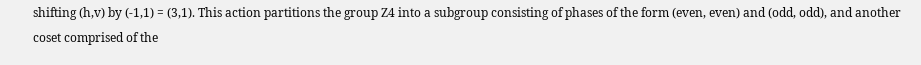shifting (h,v) by (-1,1) = (3,1). This action partitions the group Z4 into a subgroup consisting of phases of the form (even, even) and (odd, odd), and another coset comprised of the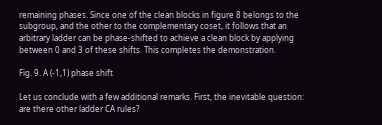remaining phases. Since one of the clean blocks in figure 8 belongs to the subgroup, and the other to the complementary coset, it follows that an arbitrary ladder can be phase-shifted to achieve a clean block by applying between 0 and 3 of these shifts. This completes the demonstration.

Fig. 9. A (-1,1) phase shift

Let us conclude with a few additional remarks. First, the inevitable question: are there other ladder CA rules?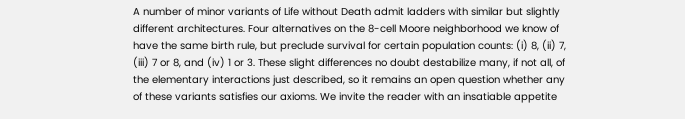A number of minor variants of Life without Death admit ladders with similar but slightly different architectures. Four alternatives on the 8-cell Moore neighborhood we know of have the same birth rule, but preclude survival for certain population counts: (i) 8, (ii) 7, (iii) 7 or 8, and (iv) 1 or 3. These slight differences no doubt destabilize many, if not all, of the elementary interactions just described, so it remains an open question whether any of these variants satisfies our axioms. We invite the reader with an insatiable appetite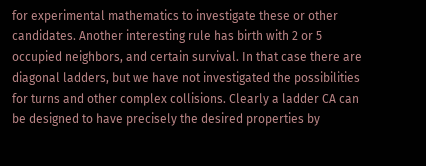for experimental mathematics to investigate these or other candidates. Another interesting rule has birth with 2 or 5 occupied neighbors, and certain survival. In that case there are diagonal ladders, but we have not investigated the possibilities for turns and other complex collisions. Clearly a ladder CA can be designed to have precisely the desired properties by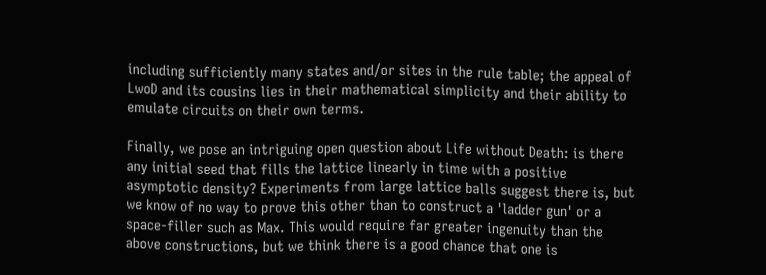including sufficiently many states and/or sites in the rule table; the appeal of LwoD and its cousins lies in their mathematical simplicity and their ability to emulate circuits on their own terms.

Finally, we pose an intriguing open question about Life without Death: is there any initial seed that fills the lattice linearly in time with a positive asymptotic density? Experiments from large lattice balls suggest there is, but we know of no way to prove this other than to construct a 'ladder gun' or a space-filler such as Max. This would require far greater ingenuity than the above constructions, but we think there is a good chance that one is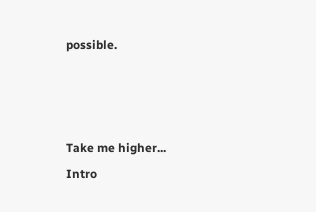possible.



Take me higher...
Intro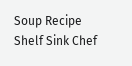Soup Recipe Shelf Sink Chef